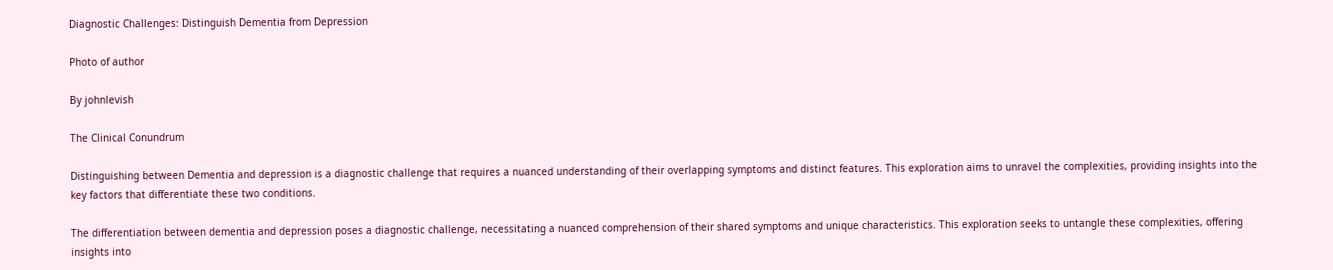Diagnostic Challenges: Distinguish Dementia from Depression

Photo of author

By johnlevish

The Clinical Conundrum

Distinguishing between Dementia and depression is a diagnostic challenge that requires a nuanced understanding of their overlapping symptoms and distinct features. This exploration aims to unravel the complexities, providing insights into the key factors that differentiate these two conditions.

The differentiation between dementia and depression poses a diagnostic challenge, necessitating a nuanced comprehension of their shared symptoms and unique characteristics. This exploration seeks to untangle these complexities, offering insights into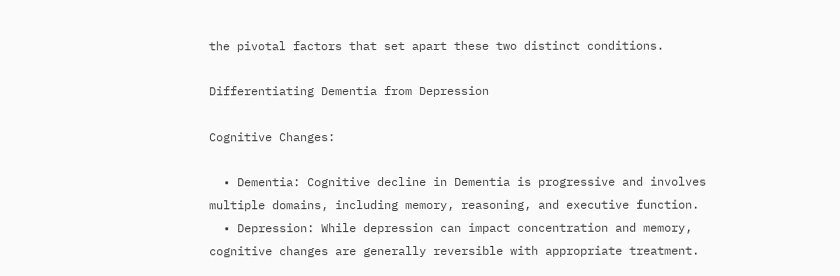the pivotal factors that set apart these two distinct conditions.

Differentiating Dementia from Depression

Cognitive Changes:

  • Dementia: Cognitive decline in Dementia is progressive and involves multiple domains, including memory, reasoning, and executive function.
  • Depression: While depression can impact concentration and memory, cognitive changes are generally reversible with appropriate treatment.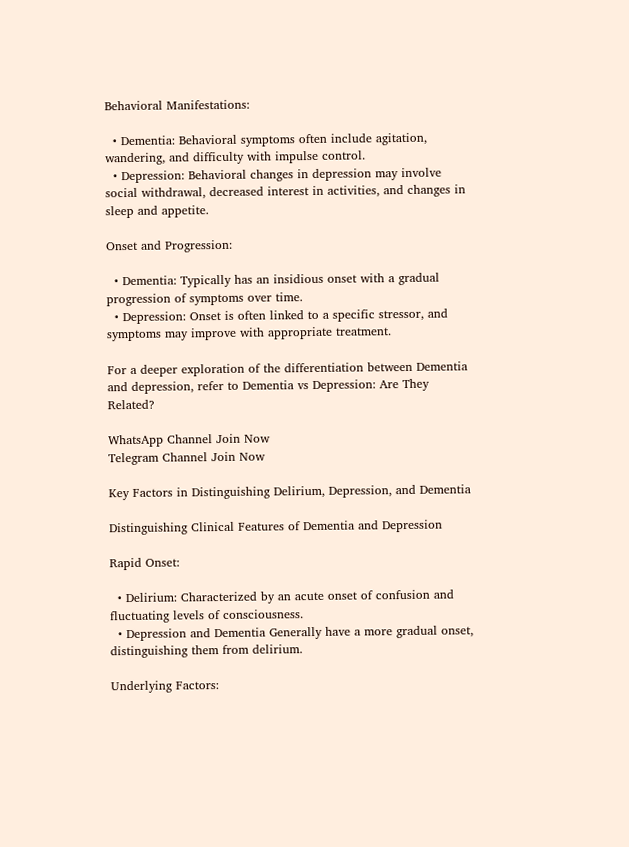Behavioral Manifestations:

  • Dementia: Behavioral symptoms often include agitation, wandering, and difficulty with impulse control.
  • Depression: Behavioral changes in depression may involve social withdrawal, decreased interest in activities, and changes in sleep and appetite.

Onset and Progression:

  • Dementia: Typically has an insidious onset with a gradual progression of symptoms over time.
  • Depression: Onset is often linked to a specific stressor, and symptoms may improve with appropriate treatment.

For a deeper exploration of the differentiation between Dementia and depression, refer to Dementia vs Depression: Are They Related?

WhatsApp Channel Join Now
Telegram Channel Join Now

Key Factors in Distinguishing Delirium, Depression, and Dementia

Distinguishing Clinical Features of Dementia and Depression

Rapid Onset:

  • Delirium: Characterized by an acute onset of confusion and fluctuating levels of consciousness.
  • Depression and Dementia Generally have a more gradual onset, distinguishing them from delirium.

Underlying Factors: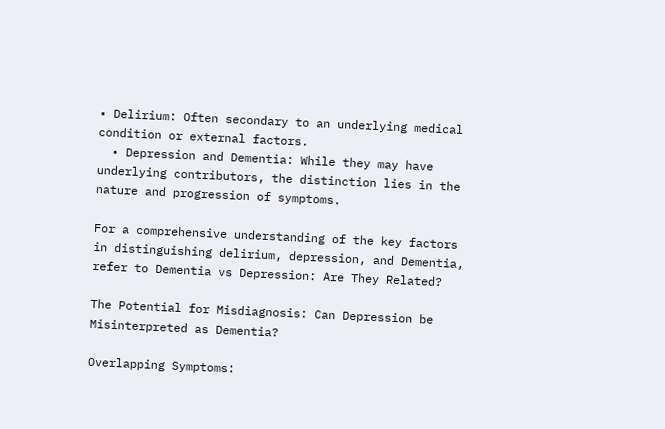• Delirium: Often secondary to an underlying medical condition or external factors.
  • Depression and Dementia: While they may have underlying contributors, the distinction lies in the nature and progression of symptoms.

For a comprehensive understanding of the key factors in distinguishing delirium, depression, and Dementia, refer to Dementia vs Depression: Are They Related?

The Potential for Misdiagnosis: Can Depression be Misinterpreted as Dementia?

Overlapping Symptoms: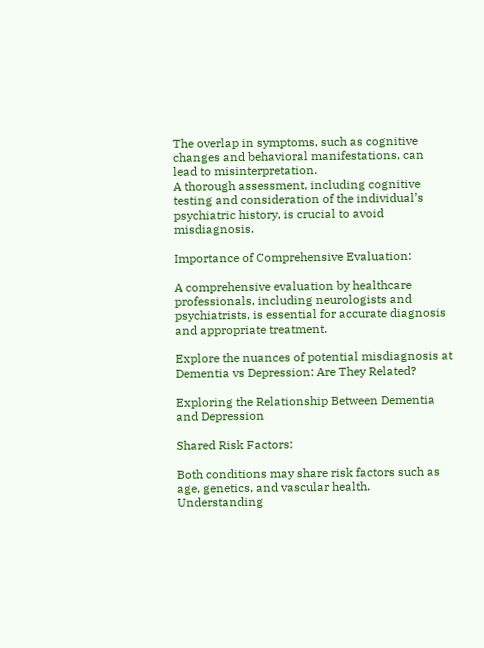The overlap in symptoms, such as cognitive changes and behavioral manifestations, can lead to misinterpretation.
A thorough assessment, including cognitive testing and consideration of the individual’s psychiatric history, is crucial to avoid misdiagnosis.

Importance of Comprehensive Evaluation:

A comprehensive evaluation by healthcare professionals, including neurologists and psychiatrists, is essential for accurate diagnosis and appropriate treatment.

Explore the nuances of potential misdiagnosis at Dementia vs Depression: Are They Related?

Exploring the Relationship Between Dementia and Depression

Shared Risk Factors:

Both conditions may share risk factors such as age, genetics, and vascular health.
Understanding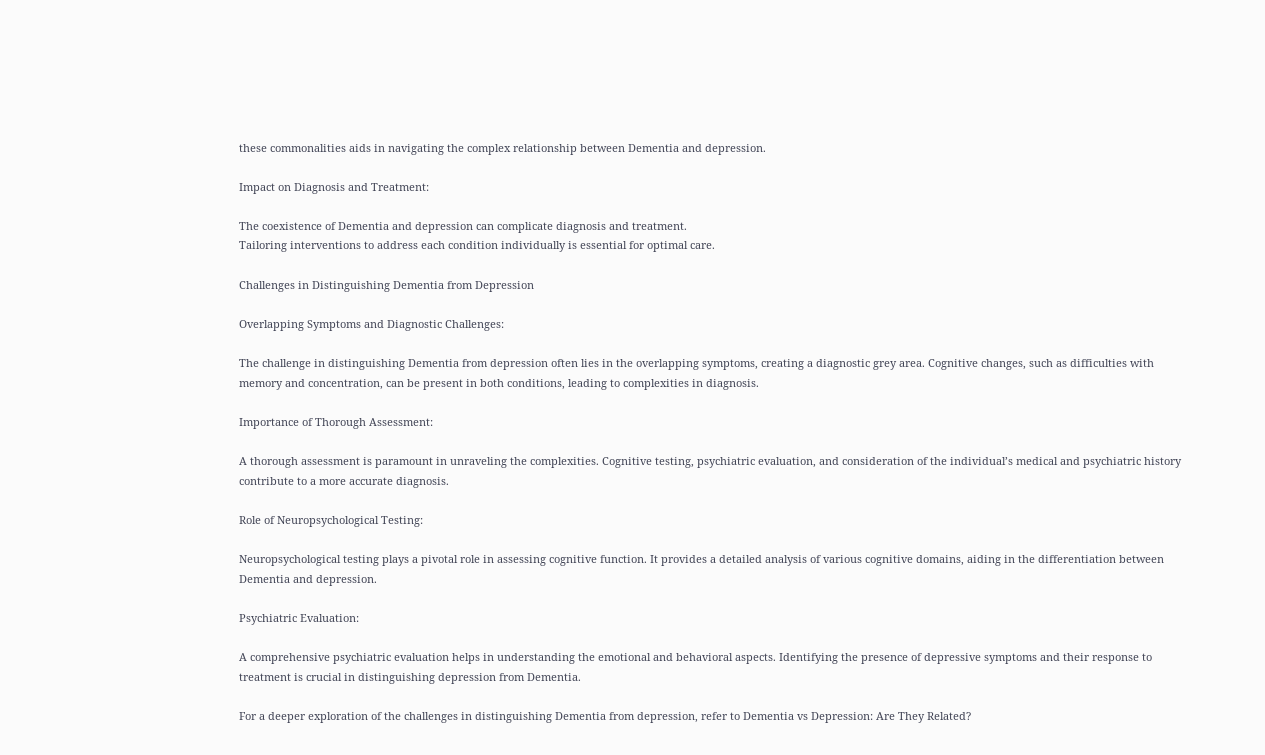these commonalities aids in navigating the complex relationship between Dementia and depression.

Impact on Diagnosis and Treatment:

The coexistence of Dementia and depression can complicate diagnosis and treatment.
Tailoring interventions to address each condition individually is essential for optimal care.

Challenges in Distinguishing Dementia from Depression

Overlapping Symptoms and Diagnostic Challenges:

The challenge in distinguishing Dementia from depression often lies in the overlapping symptoms, creating a diagnostic grey area. Cognitive changes, such as difficulties with memory and concentration, can be present in both conditions, leading to complexities in diagnosis.

Importance of Thorough Assessment:

A thorough assessment is paramount in unraveling the complexities. Cognitive testing, psychiatric evaluation, and consideration of the individual’s medical and psychiatric history contribute to a more accurate diagnosis.

Role of Neuropsychological Testing:

Neuropsychological testing plays a pivotal role in assessing cognitive function. It provides a detailed analysis of various cognitive domains, aiding in the differentiation between Dementia and depression.

Psychiatric Evaluation:

A comprehensive psychiatric evaluation helps in understanding the emotional and behavioral aspects. Identifying the presence of depressive symptoms and their response to treatment is crucial in distinguishing depression from Dementia.

For a deeper exploration of the challenges in distinguishing Dementia from depression, refer to Dementia vs Depression: Are They Related?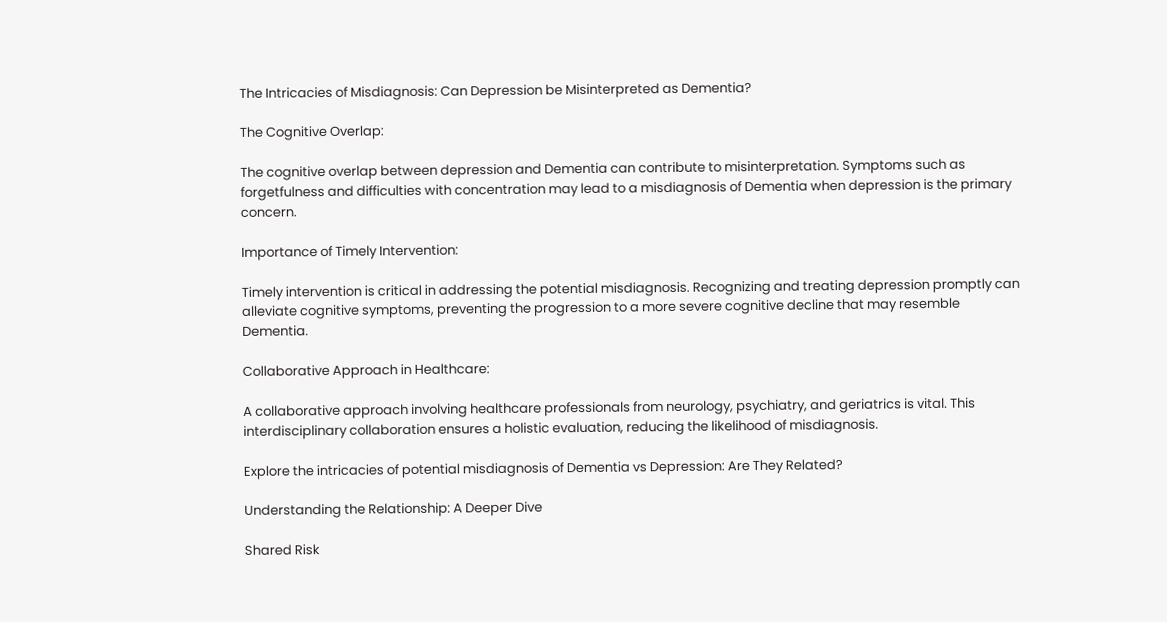The Intricacies of Misdiagnosis: Can Depression be Misinterpreted as Dementia?

The Cognitive Overlap:

The cognitive overlap between depression and Dementia can contribute to misinterpretation. Symptoms such as forgetfulness and difficulties with concentration may lead to a misdiagnosis of Dementia when depression is the primary concern.

Importance of Timely Intervention:

Timely intervention is critical in addressing the potential misdiagnosis. Recognizing and treating depression promptly can alleviate cognitive symptoms, preventing the progression to a more severe cognitive decline that may resemble Dementia.

Collaborative Approach in Healthcare:

A collaborative approach involving healthcare professionals from neurology, psychiatry, and geriatrics is vital. This interdisciplinary collaboration ensures a holistic evaluation, reducing the likelihood of misdiagnosis.

Explore the intricacies of potential misdiagnosis of Dementia vs Depression: Are They Related?

Understanding the Relationship: A Deeper Dive

Shared Risk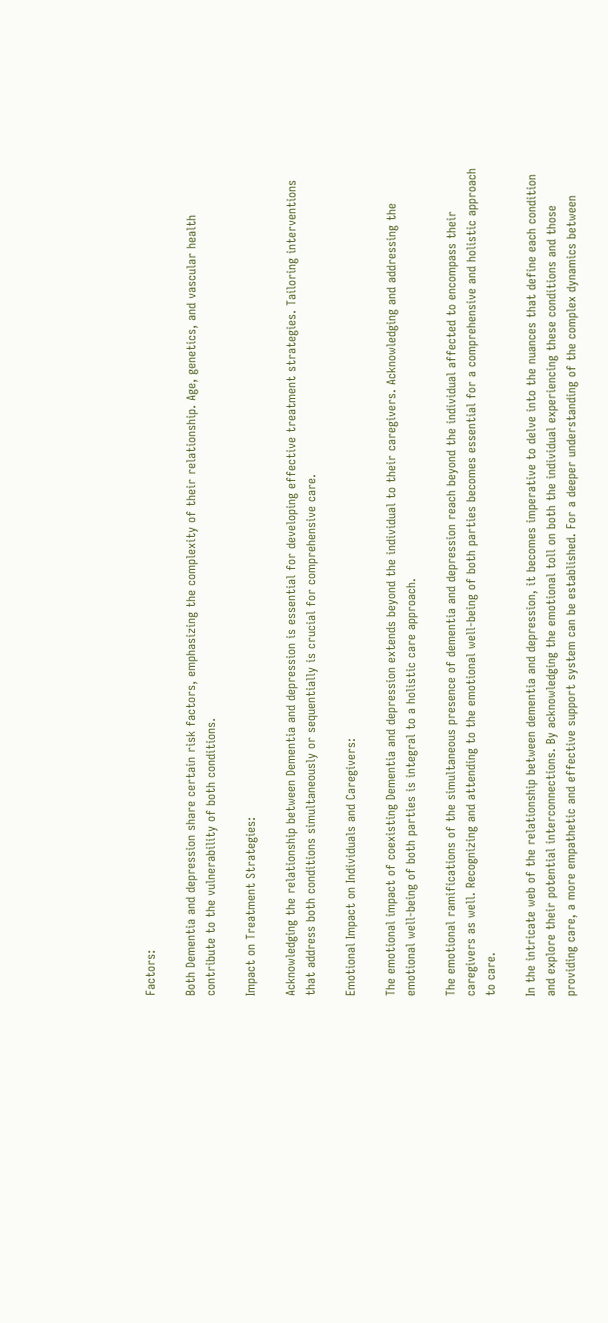Factors:

Both Dementia and depression share certain risk factors, emphasizing the complexity of their relationship. Age, genetics, and vascular health contribute to the vulnerability of both conditions.

Impact on Treatment Strategies:

Acknowledging the relationship between Dementia and depression is essential for developing effective treatment strategies. Tailoring interventions that address both conditions simultaneously or sequentially is crucial for comprehensive care.

Emotional Impact on Individuals and Caregivers:

The emotional impact of coexisting Dementia and depression extends beyond the individual to their caregivers. Acknowledging and addressing the emotional well-being of both parties is integral to a holistic care approach.

The emotional ramifications of the simultaneous presence of dementia and depression reach beyond the individual affected to encompass their caregivers as well. Recognizing and attending to the emotional well-being of both parties becomes essential for a comprehensive and holistic approach to care.

In the intricate web of the relationship between dementia and depression, it becomes imperative to delve into the nuances that define each condition and explore their potential interconnections. By acknowledging the emotional toll on both the individual experiencing these conditions and those providing care, a more empathetic and effective support system can be established. For a deeper understanding of the complex dynamics between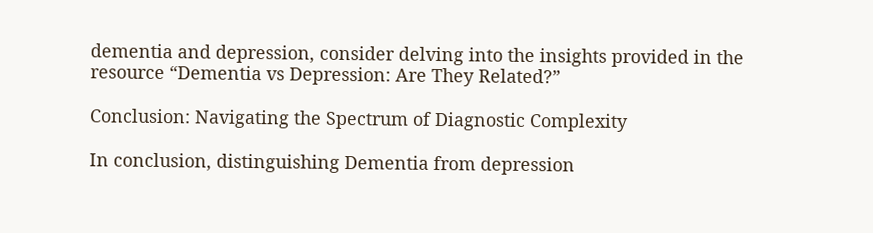dementia and depression, consider delving into the insights provided in the resource “Dementia vs Depression: Are They Related?”

Conclusion: Navigating the Spectrum of Diagnostic Complexity

In conclusion, distinguishing Dementia from depression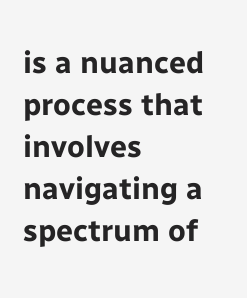is a nuanced process that involves navigating a spectrum of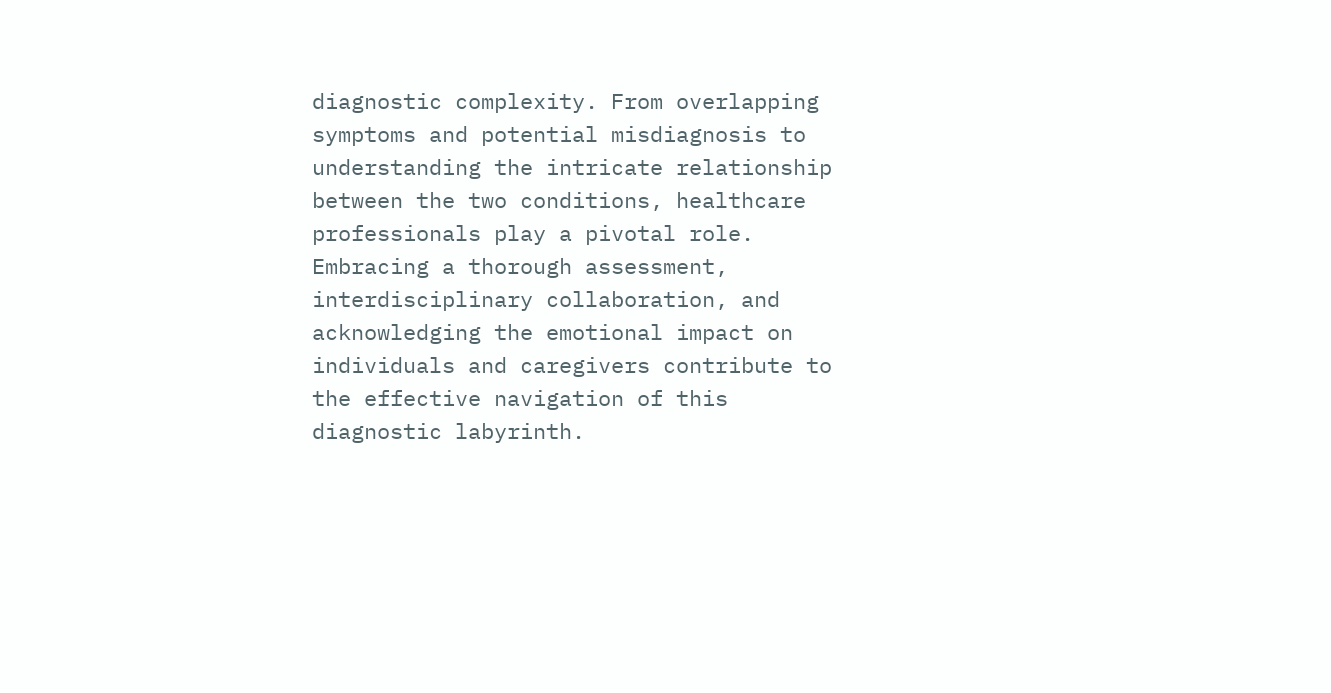diagnostic complexity. From overlapping symptoms and potential misdiagnosis to understanding the intricate relationship between the two conditions, healthcare professionals play a pivotal role. Embracing a thorough assessment, interdisciplinary collaboration, and acknowledging the emotional impact on individuals and caregivers contribute to the effective navigation of this diagnostic labyrinth.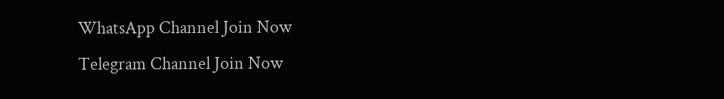WhatsApp Channel Join Now
Telegram Channel Join Now